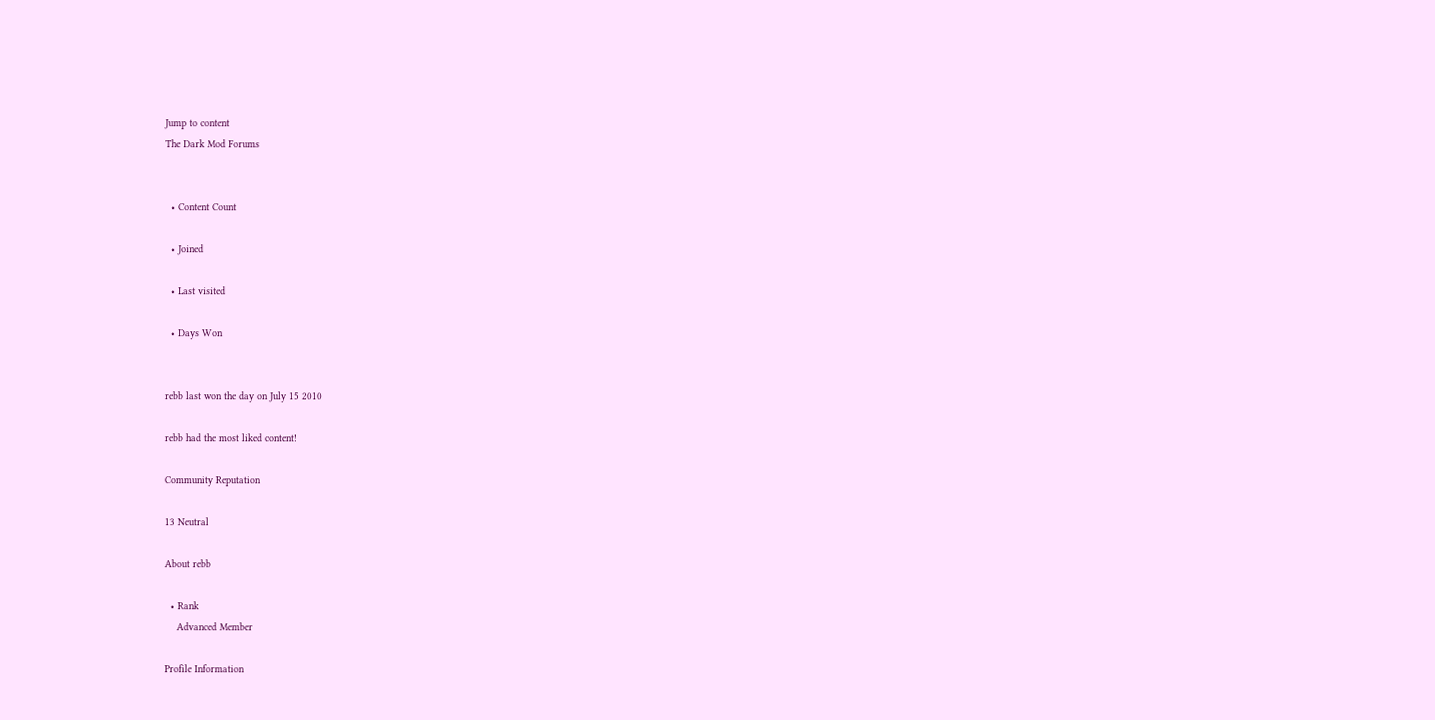Jump to content
The Dark Mod Forums


  • Content Count

  • Joined

  • Last visited

  • Days Won


rebb last won the day on July 15 2010

rebb had the most liked content!

Community Reputation

13 Neutral

About rebb

  • Rank
    Advanced Member

Profile Information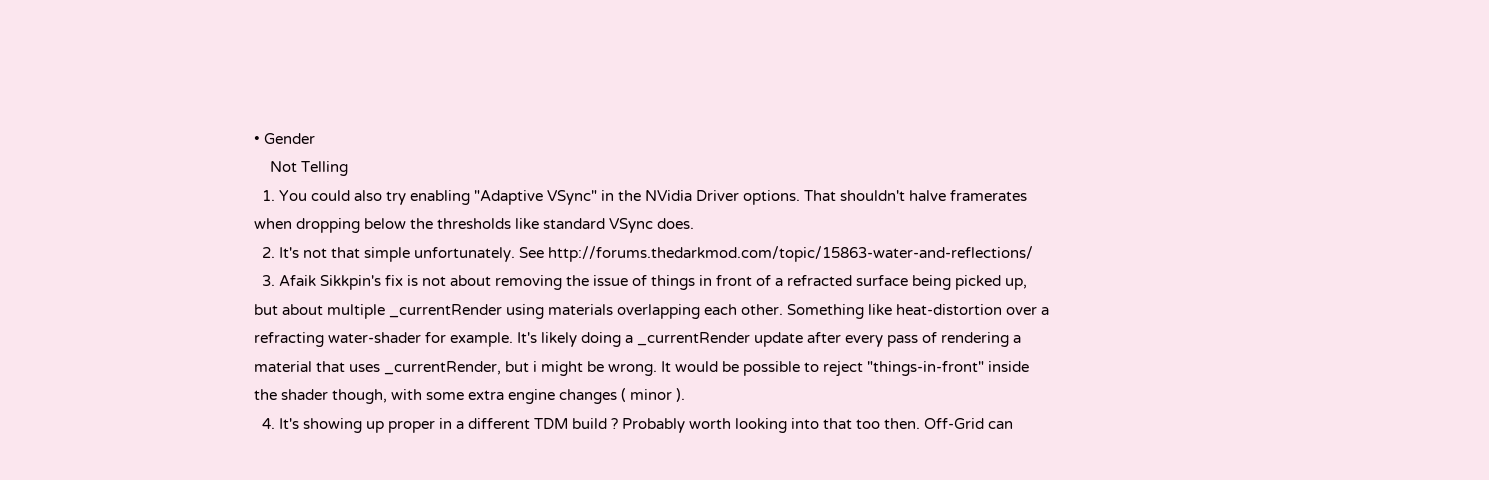• Gender
    Not Telling
  1. You could also try enabling "Adaptive VSync" in the NVidia Driver options. That shouldn't halve framerates when dropping below the thresholds like standard VSync does.
  2. It's not that simple unfortunately. See http://forums.thedarkmod.com/topic/15863-water-and-reflections/
  3. Afaik Sikkpin's fix is not about removing the issue of things in front of a refracted surface being picked up, but about multiple _currentRender using materials overlapping each other. Something like heat-distortion over a refracting water-shader for example. It's likely doing a _currentRender update after every pass of rendering a material that uses _currentRender, but i might be wrong. It would be possible to reject "things-in-front" inside the shader though, with some extra engine changes ( minor ).
  4. It's showing up proper in a different TDM build ? Probably worth looking into that too then. Off-Grid can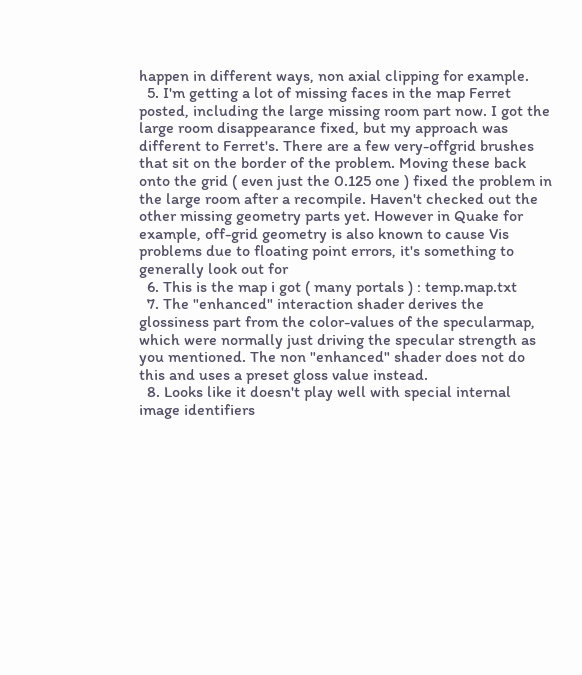happen in different ways, non axial clipping for example.
  5. I'm getting a lot of missing faces in the map Ferret posted, including the large missing room part now. I got the large room disappearance fixed, but my approach was different to Ferret's. There are a few very-offgrid brushes that sit on the border of the problem. Moving these back onto the grid ( even just the 0.125 one ) fixed the problem in the large room after a recompile. Haven't checked out the other missing geometry parts yet. However in Quake for example, off-grid geometry is also known to cause Vis problems due to floating point errors, it's something to generally look out for
  6. This is the map i got ( many portals ) : temp.map.txt
  7. The "enhanced" interaction shader derives the glossiness part from the color-values of the specularmap, which were normally just driving the specular strength as you mentioned. The non "enhanced" shader does not do this and uses a preset gloss value instead.
  8. Looks like it doesn't play well with special internal image identifiers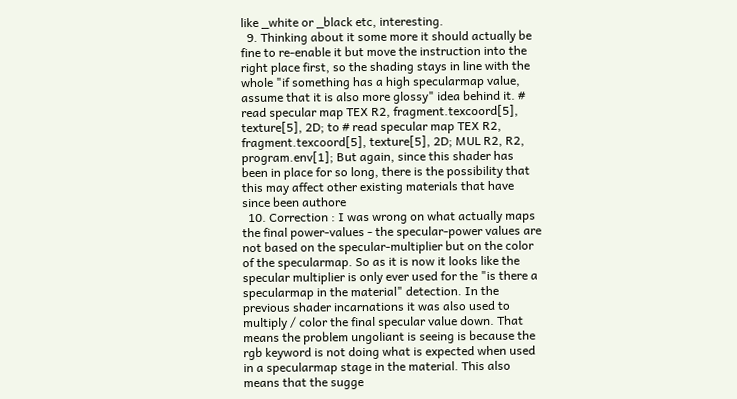like _white or _black etc, interesting.
  9. Thinking about it some more it should actually be fine to re-enable it but move the instruction into the right place first, so the shading stays in line with the whole "if something has a high specularmap value, assume that it is also more glossy" idea behind it. # read specular map TEX R2, fragment.texcoord[5], texture[5], 2D; to # read specular map TEX R2, fragment.texcoord[5], texture[5], 2D; MUL R2, R2, program.env[1]; But again, since this shader has been in place for so long, there is the possibility that this may affect other existing materials that have since been authore
  10. Correction : I was wrong on what actually maps the final power-values - the specular-power values are not based on the specular-multiplier but on the color of the specularmap. So as it is now it looks like the specular multiplier is only ever used for the "is there a specularmap in the material" detection. In the previous shader incarnations it was also used to multiply / color the final specular value down. That means the problem ungoliant is seeing is because the rgb keyword is not doing what is expected when used in a specularmap stage in the material. This also means that the sugge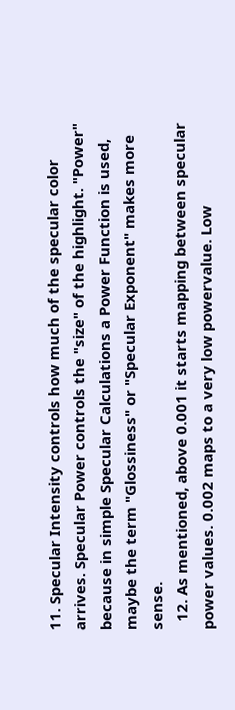11. Specular Intensity controls how much of the specular color arrives. Specular Power controls the "size" of the highlight. "Power" because in simple Specular Calculations a Power Function is used, maybe the term "Glossiness" or "Specular Exponent" makes more sense.
  12. As mentioned, above 0.001 it starts mapping between specular power values. 0.002 maps to a very low powervalue. Low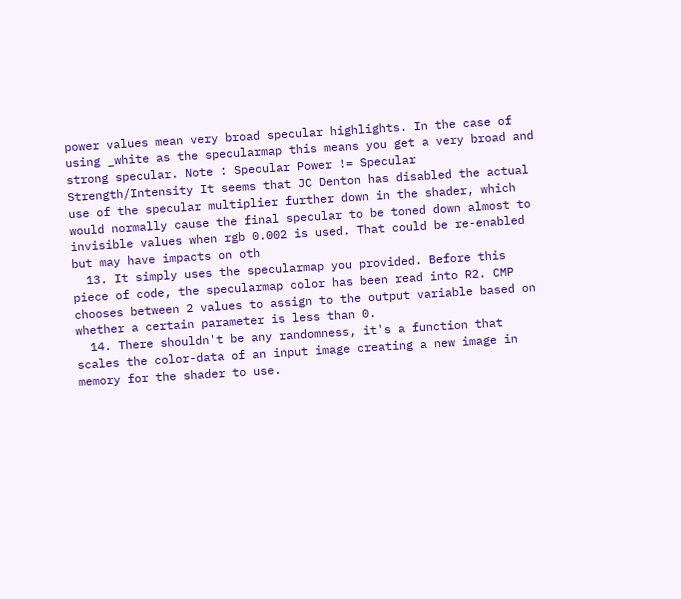power values mean very broad specular highlights. In the case of using _white as the specularmap this means you get a very broad and strong specular. Note : Specular Power != Specular Strength/Intensity It seems that JC Denton has disabled the actual use of the specular multiplier further down in the shader, which would normally cause the final specular to be toned down almost to invisible values when rgb 0.002 is used. That could be re-enabled but may have impacts on oth
  13. It simply uses the specularmap you provided. Before this piece of code, the specularmap color has been read into R2. CMP chooses between 2 values to assign to the output variable based on whether a certain parameter is less than 0.
  14. There shouldn't be any randomness, it's a function that scales the color-data of an input image creating a new image in memory for the shader to use.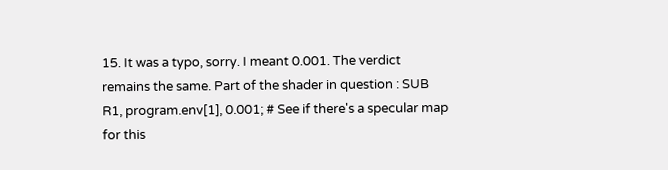15. It was a typo, sorry. I meant 0.001. The verdict remains the same. Part of the shader in question : SUB R1, program.env[1], 0.001; # See if there's a specular map for this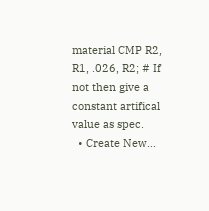material CMP R2, R1, .026, R2; # If not then give a constant artifical value as spec.
  • Create New...